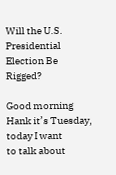Will the U.S. Presidential Election Be Rigged?

Good morning Hank it’s Tuesday, today I want
to talk about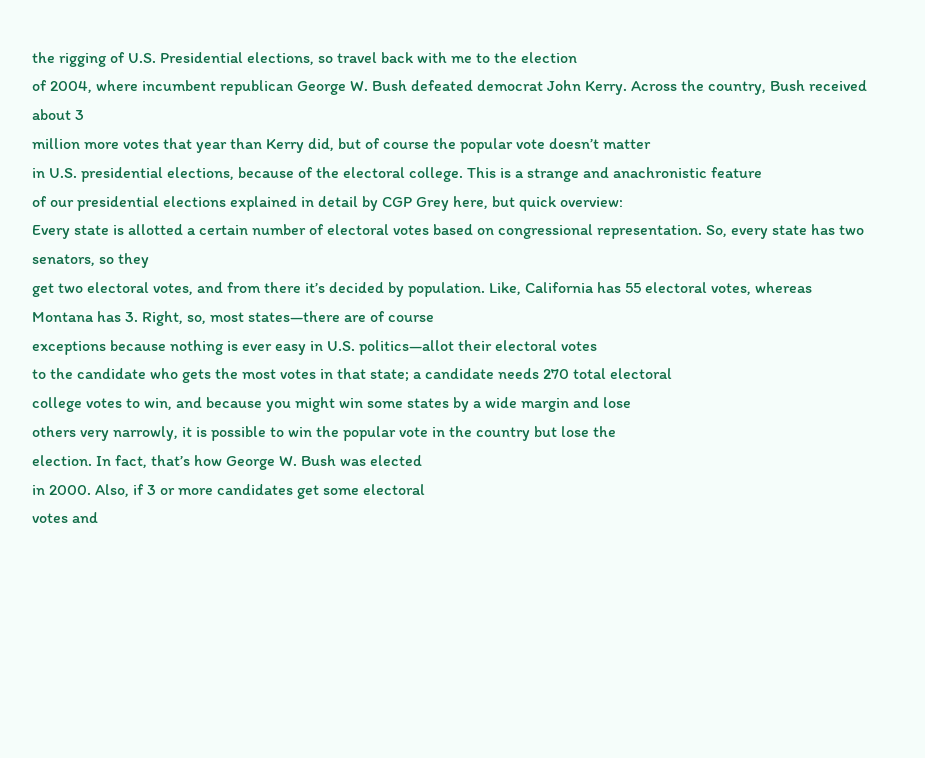the rigging of U.S. Presidential elections, so travel back with me to the election
of 2004, where incumbent republican George W. Bush defeated democrat John Kerry. Across the country, Bush received about 3
million more votes that year than Kerry did, but of course the popular vote doesn’t matter
in U.S. presidential elections, because of the electoral college. This is a strange and anachronistic feature
of our presidential elections explained in detail by CGP Grey here, but quick overview:
Every state is allotted a certain number of electoral votes based on congressional representation. So, every state has two senators, so they
get two electoral votes, and from there it’s decided by population. Like, California has 55 electoral votes, whereas
Montana has 3. Right, so, most states—there are of course
exceptions because nothing is ever easy in U.S. politics—allot their electoral votes
to the candidate who gets the most votes in that state; a candidate needs 270 total electoral
college votes to win, and because you might win some states by a wide margin and lose
others very narrowly, it is possible to win the popular vote in the country but lose the
election. In fact, that’s how George W. Bush was elected
in 2000. Also, if 3 or more candidates get some electoral
votes and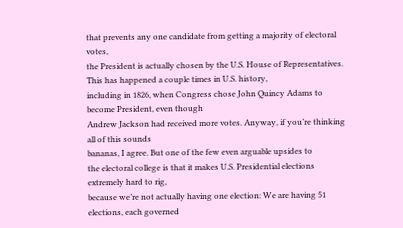that prevents any one candidate from getting a majority of electoral votes,
the President is actually chosen by the U.S. House of Representatives. This has happened a couple times in U.S. history,
including in 1826, when Congress chose John Quincy Adams to become President, even though
Andrew Jackson had received more votes. Anyway, if you’re thinking all of this sounds
bananas, I agree. But one of the few even arguable upsides to
the electoral college is that it makes U.S. Presidential elections extremely hard to rig,
because we’re not actually having one election: We are having 51 elections, each governed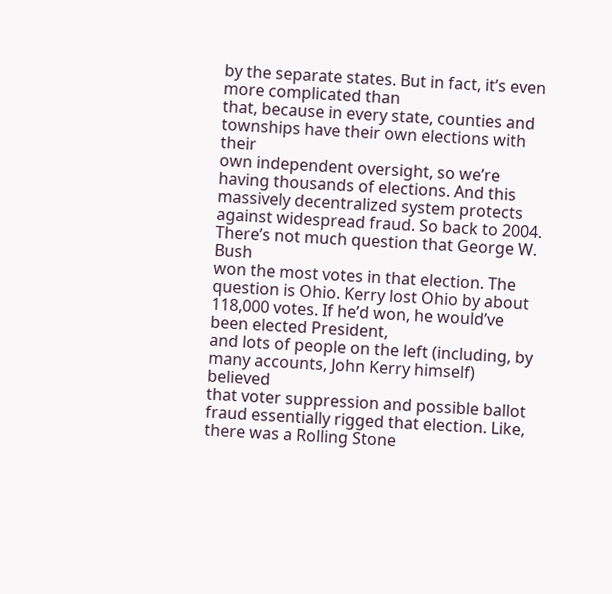by the separate states. But in fact, it’s even more complicated than
that, because in every state, counties and townships have their own elections with their
own independent oversight, so we’re having thousands of elections. And this massively decentralized system protects
against widespread fraud. So back to 2004. There’s not much question that George W. Bush
won the most votes in that election. The question is Ohio. Kerry lost Ohio by about 118,000 votes. If he’d won, he would’ve been elected President,
and lots of people on the left (including, by many accounts, John Kerry himself) believed
that voter suppression and possible ballot fraud essentially rigged that election. Like, there was a Rolling Stone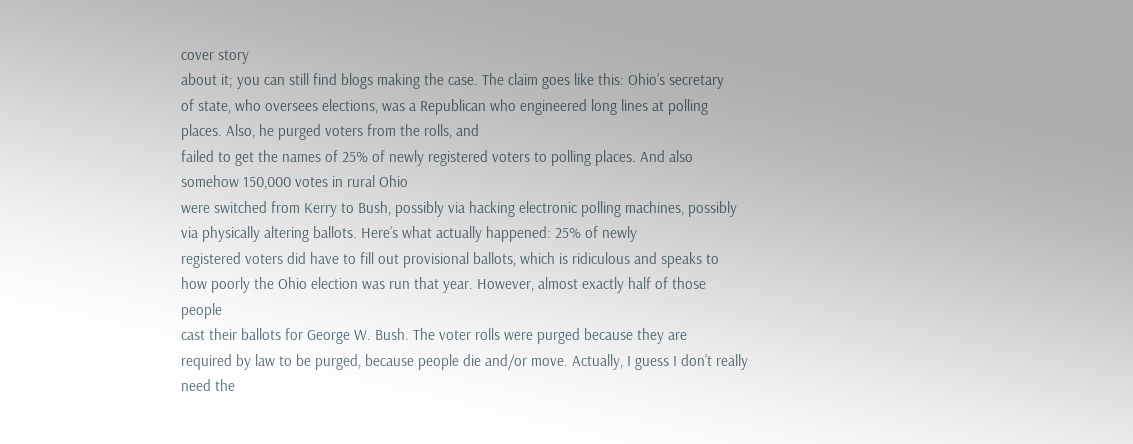cover story
about it; you can still find blogs making the case. The claim goes like this: Ohio’s secretary
of state, who oversees elections, was a Republican who engineered long lines at polling places. Also, he purged voters from the rolls, and
failed to get the names of 25% of newly registered voters to polling places. And also somehow 150,000 votes in rural Ohio
were switched from Kerry to Bush, possibly via hacking electronic polling machines, possibly
via physically altering ballots. Here’s what actually happened: 25% of newly
registered voters did have to fill out provisional ballots, which is ridiculous and speaks to
how poorly the Ohio election was run that year. However, almost exactly half of those people
cast their ballots for George W. Bush. The voter rolls were purged because they are
required by law to be purged, because people die and/or move. Actually, I guess I don’t really need the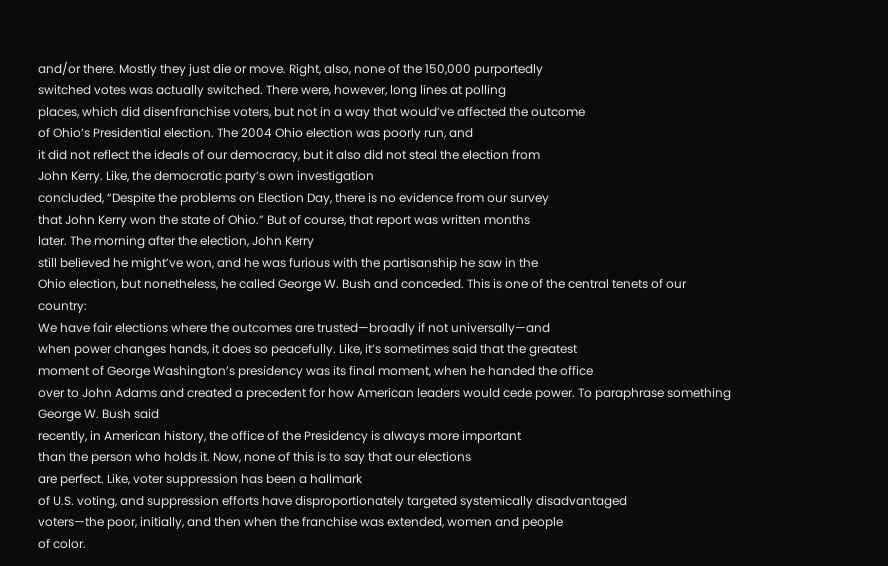and/or there. Mostly they just die or move. Right, also, none of the 150,000 purportedly
switched votes was actually switched. There were, however, long lines at polling
places, which did disenfranchise voters, but not in a way that would’ve affected the outcome
of Ohio’s Presidential election. The 2004 Ohio election was poorly run, and
it did not reflect the ideals of our democracy, but it also did not steal the election from
John Kerry. Like, the democratic party’s own investigation
concluded, “Despite the problems on Election Day, there is no evidence from our survey
that John Kerry won the state of Ohio.” But of course, that report was written months
later. The morning after the election, John Kerry
still believed he might’ve won, and he was furious with the partisanship he saw in the
Ohio election, but nonetheless, he called George W. Bush and conceded. This is one of the central tenets of our country:
We have fair elections where the outcomes are trusted—broadly if not universally—and
when power changes hands, it does so peacefully. Like, it’s sometimes said that the greatest
moment of George Washington’s presidency was its final moment, when he handed the office
over to John Adams and created a precedent for how American leaders would cede power. To paraphrase something George W. Bush said
recently, in American history, the office of the Presidency is always more important
than the person who holds it. Now, none of this is to say that our elections
are perfect. Like, voter suppression has been a hallmark
of U.S. voting, and suppression efforts have disproportionately targeted systemically disadvantaged
voters—the poor, initially, and then when the franchise was extended, women and people
of color.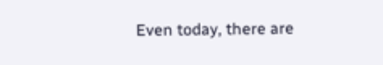Even today, there are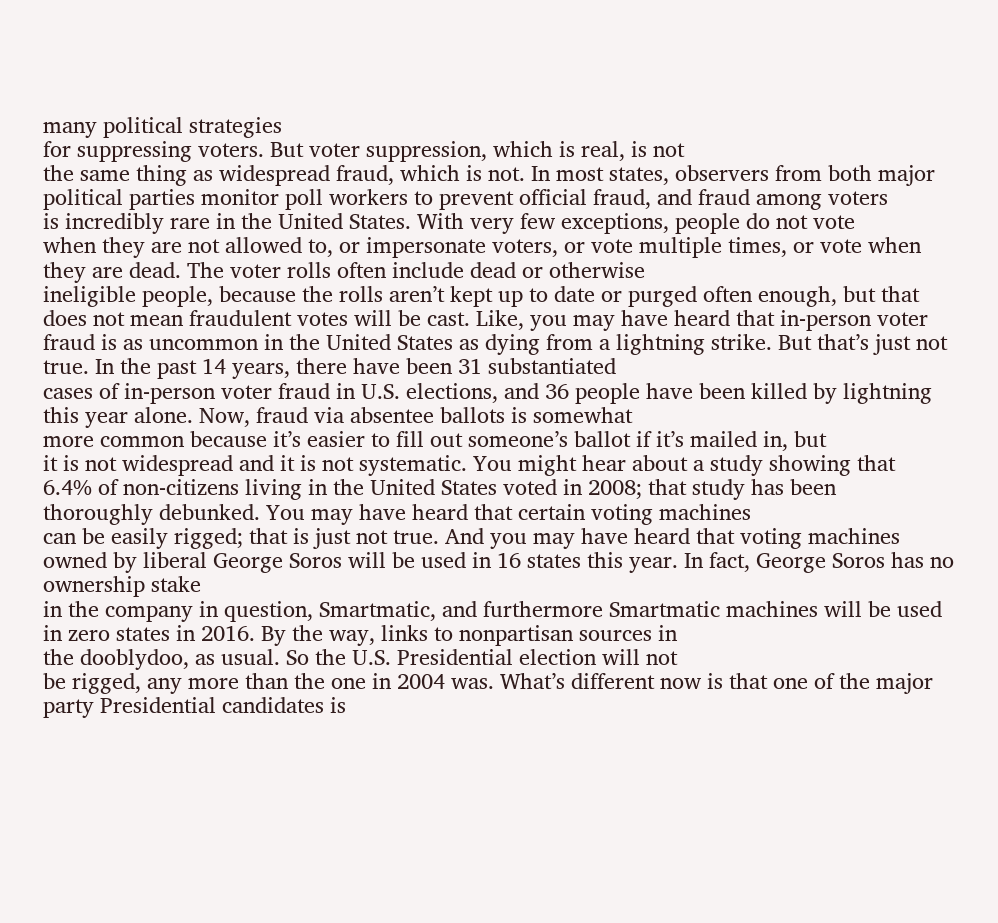many political strategies
for suppressing voters. But voter suppression, which is real, is not
the same thing as widespread fraud, which is not. In most states, observers from both major
political parties monitor poll workers to prevent official fraud, and fraud among voters
is incredibly rare in the United States. With very few exceptions, people do not vote
when they are not allowed to, or impersonate voters, or vote multiple times, or vote when
they are dead. The voter rolls often include dead or otherwise
ineligible people, because the rolls aren’t kept up to date or purged often enough, but that
does not mean fraudulent votes will be cast. Like, you may have heard that in-person voter
fraud is as uncommon in the United States as dying from a lightning strike. But that’s just not true. In the past 14 years, there have been 31 substantiated
cases of in-person voter fraud in U.S. elections, and 36 people have been killed by lightning
this year alone. Now, fraud via absentee ballots is somewhat
more common because it’s easier to fill out someone’s ballot if it’s mailed in, but
it is not widespread and it is not systematic. You might hear about a study showing that
6.4% of non-citizens living in the United States voted in 2008; that study has been
thoroughly debunked. You may have heard that certain voting machines
can be easily rigged; that is just not true. And you may have heard that voting machines
owned by liberal George Soros will be used in 16 states this year. In fact, George Soros has no ownership stake
in the company in question, Smartmatic, and furthermore Smartmatic machines will be used
in zero states in 2016. By the way, links to nonpartisan sources in
the dooblydoo, as usual. So the U.S. Presidential election will not
be rigged, any more than the one in 2004 was. What’s different now is that one of the major
party Presidential candidates is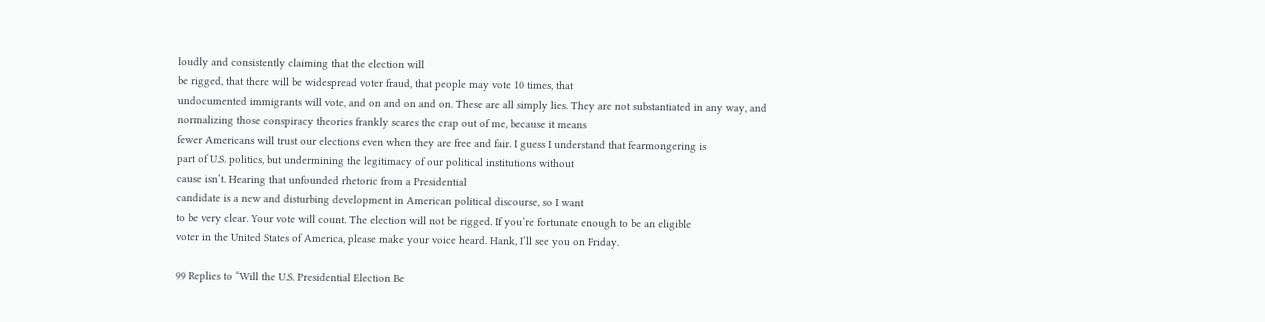loudly and consistently claiming that the election will
be rigged, that there will be widespread voter fraud, that people may vote 10 times, that
undocumented immigrants will vote, and on and on and on. These are all simply lies. They are not substantiated in any way, and
normalizing those conspiracy theories frankly scares the crap out of me, because it means
fewer Americans will trust our elections even when they are free and fair. I guess I understand that fearmongering is
part of U.S. politics, but undermining the legitimacy of our political institutions without
cause isn’t. Hearing that unfounded rhetoric from a Presidential
candidate is a new and disturbing development in American political discourse, so I want
to be very clear. Your vote will count. The election will not be rigged. If you’re fortunate enough to be an eligible
voter in the United States of America, please make your voice heard. Hank, I’ll see you on Friday.

99 Replies to “Will the U.S. Presidential Election Be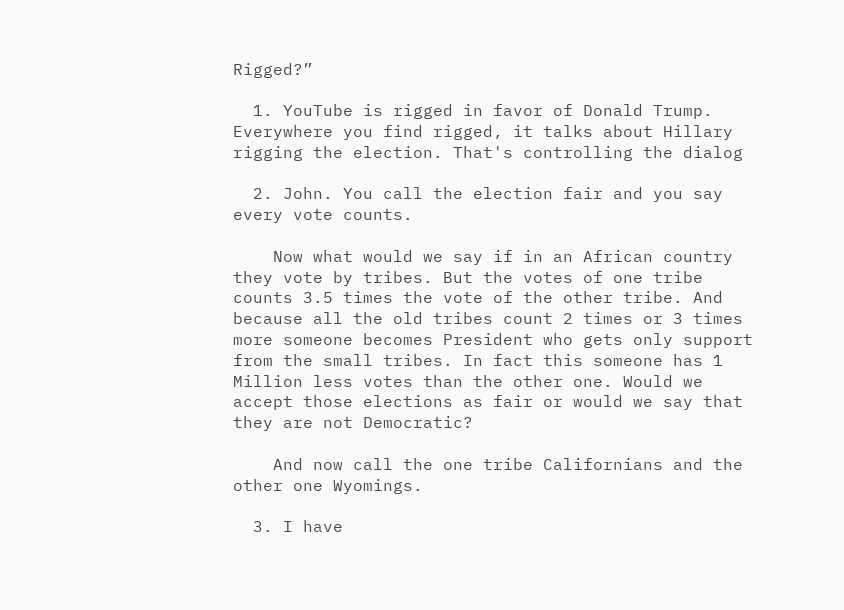Rigged?”

  1. YouTube is rigged in favor of Donald Trump. Everywhere you find rigged, it talks about Hillary rigging the election. That's controlling the dialog

  2. John. You call the election fair and you say every vote counts.

    Now what would we say if in an African country they vote by tribes. But the votes of one tribe counts 3.5 times the vote of the other tribe. And because all the old tribes count 2 times or 3 times more someone becomes President who gets only support from the small tribes. In fact this someone has 1 Million less votes than the other one. Would we accept those elections as fair or would we say that they are not Democratic?

    And now call the one tribe Californians and the other one Wyomings.

  3. I have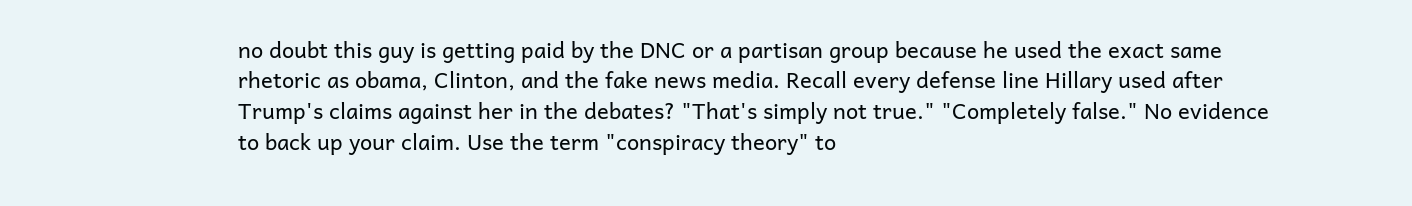no doubt this guy is getting paid by the DNC or a partisan group because he used the exact same rhetoric as obama, Clinton, and the fake news media. Recall every defense line Hillary used after Trump's claims against her in the debates? "That's simply not true." "Completely false." No evidence to back up your claim. Use the term "conspiracy theory" to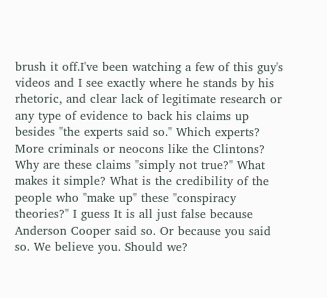brush it off.I've been watching a few of this guy's videos and I see exactly where he stands by his rhetoric, and clear lack of legitimate research or any type of evidence to back his claims up besides "the experts said so." Which experts? More criminals or neocons like the Clintons? Why are these claims "simply not true?" What makes it simple? What is the credibility of the people who "make up" these "conspiracy theories?" I guess It is all just false because Anderson Cooper said so. Or because you said so. We believe you. Should we?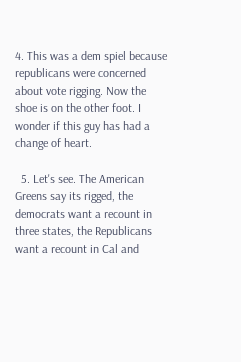4. This was a dem spiel because republicans were concerned about vote rigging. Now the shoe is on the other foot. I wonder if this guy has had a change of heart.

  5. Let's see. The American Greens say its rigged, the democrats want a recount in three states, the Republicans want a recount in Cal and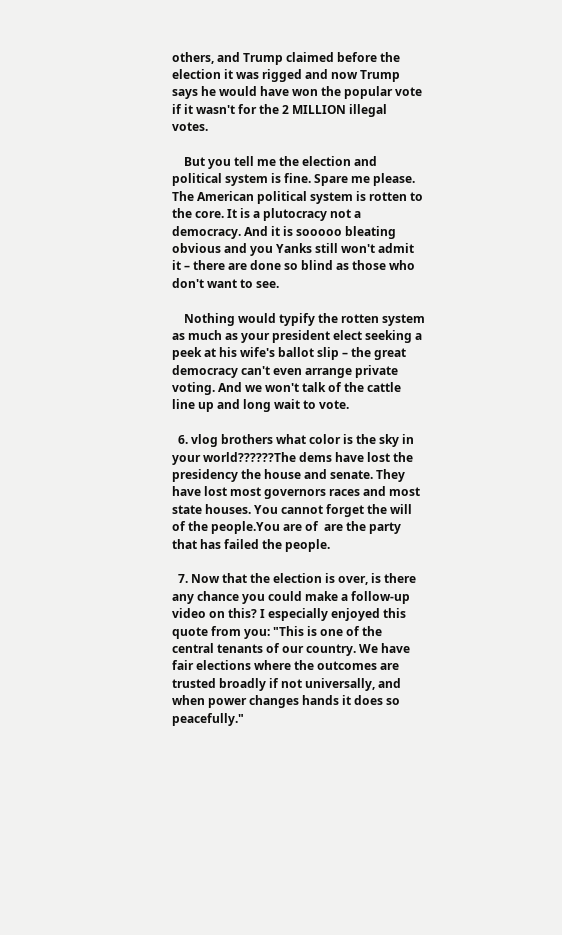others, and Trump claimed before the election it was rigged and now Trump says he would have won the popular vote if it wasn't for the 2 MILLION illegal votes.

    But you tell me the election and political system is fine. Spare me please. The American political system is rotten to the core. It is a plutocracy not a democracy. And it is sooooo bleating obvious and you Yanks still won't admit it – there are done so blind as those who don't want to see.

    Nothing would typify the rotten system as much as your president elect seeking a peek at his wife's ballot slip – the great democracy can't even arrange private voting. And we won't talk of the cattle line up and long wait to vote.

  6. vlog brothers what color is the sky in your world??????The dems have lost the presidency the house and senate. They have lost most governors races and most state houses. You cannot forget the will of the people.You are of  are the party that has failed the people.

  7. Now that the election is over, is there any chance you could make a follow-up video on this? I especially enjoyed this quote from you: "This is one of the central tenants of our country. We have fair elections where the outcomes are trusted broadly if not universally, and when power changes hands it does so peacefully."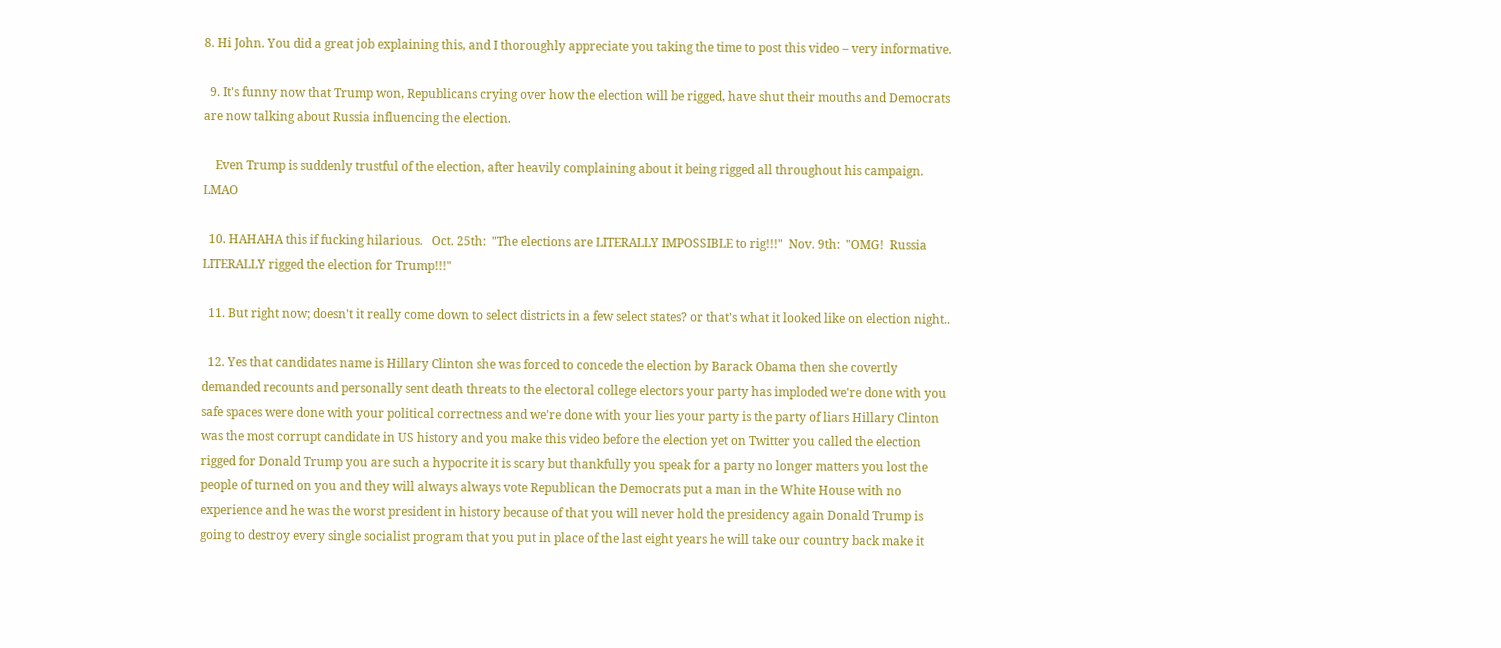8. Hi John. You did a great job explaining this, and I thoroughly appreciate you taking the time to post this video – very informative.

  9. It's funny now that Trump won, Republicans crying over how the election will be rigged, have shut their mouths and Democrats are now talking about Russia influencing the election.

    Even Trump is suddenly trustful of the election, after heavily complaining about it being rigged all throughout his campaign. LMAO

  10. HAHAHA this if fucking hilarious.   Oct. 25th:  "The elections are LITERALLY IMPOSSIBLE to rig!!!"  Nov. 9th:  "OMG!  Russia LITERALLY rigged the election for Trump!!!"

  11. But right now; doesn't it really come down to select districts in a few select states? or that's what it looked like on election night..

  12. Yes that candidates name is Hillary Clinton she was forced to concede the election by Barack Obama then she covertly demanded recounts and personally sent death threats to the electoral college electors your party has imploded we're done with you safe spaces were done with your political correctness and we're done with your lies your party is the party of liars Hillary Clinton was the most corrupt candidate in US history and you make this video before the election yet on Twitter you called the election rigged for Donald Trump you are such a hypocrite it is scary but thankfully you speak for a party no longer matters you lost the people of turned on you and they will always always vote Republican the Democrats put a man in the White House with no experience and he was the worst president in history because of that you will never hold the presidency again Donald Trump is going to destroy every single socialist program that you put in place of the last eight years he will take our country back make it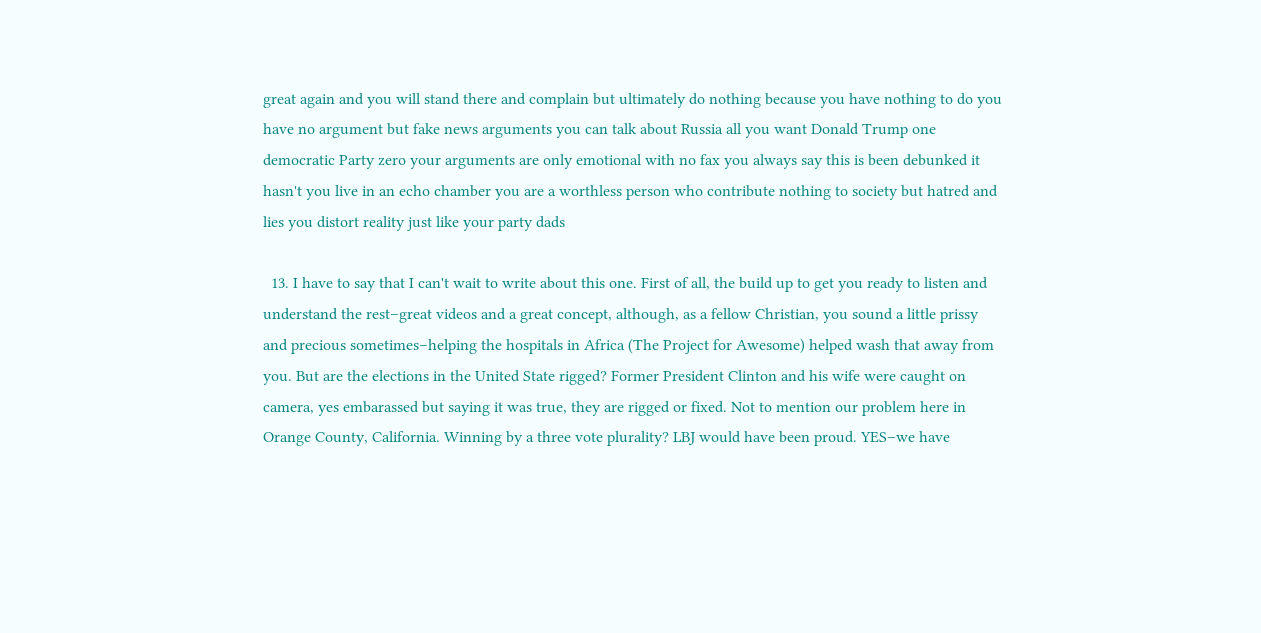great again and you will stand there and complain but ultimately do nothing because you have nothing to do you have no argument but fake news arguments you can talk about Russia all you want Donald Trump one democratic Party zero your arguments are only emotional with no fax you always say this is been debunked it hasn't you live in an echo chamber you are a worthless person who contribute nothing to society but hatred and lies you distort reality just like your party dads

  13. I have to say that I can't wait to write about this one. First of all, the build up to get you ready to listen and understand the rest–great videos and a great concept, although, as a fellow Christian, you sound a little prissy and precious sometimes–helping the hospitals in Africa (The Project for Awesome) helped wash that away from you. But are the elections in the United State rigged? Former President Clinton and his wife were caught on camera, yes embarassed but saying it was true, they are rigged or fixed. Not to mention our problem here in Orange County, California. Winning by a three vote plurality? LBJ would have been proud. YES–we have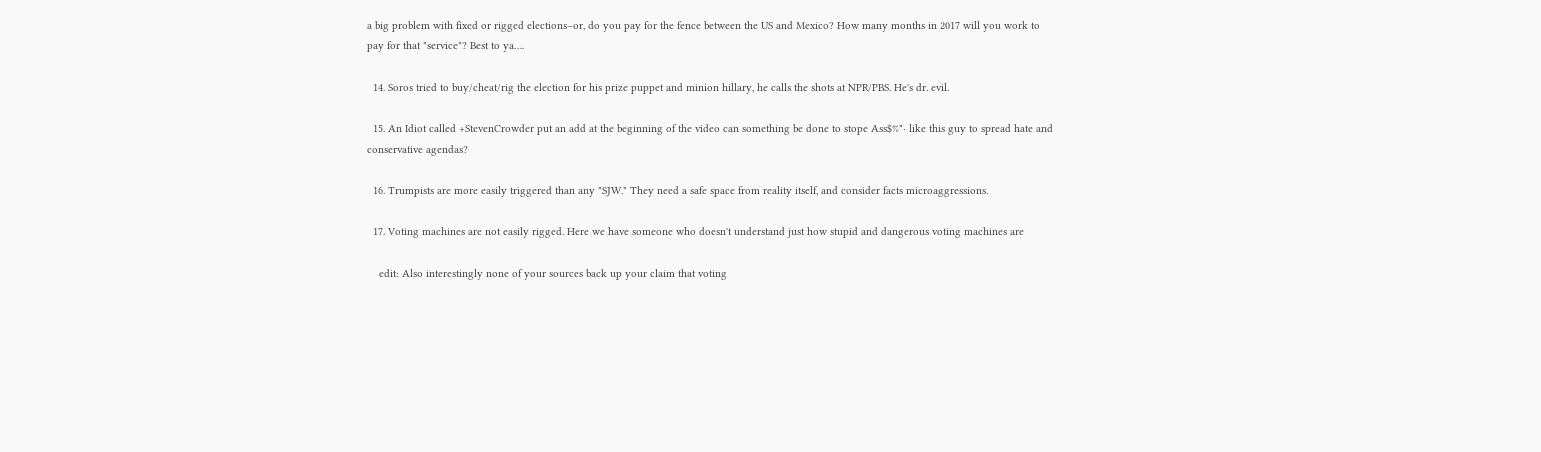a big problem with fixed or rigged elections–or, do you pay for the fence between the US and Mexico? How many months in 2017 will you work to pay for that "service"? Best to ya….

  14. Soros tried to buy/cheat/rig the election for his prize puppet and minion hillary, he calls the shots at NPR/PBS. He's dr. evil.

  15. An Idiot called +StevenCrowder put an add at the beginning of the video can something be done to stope Ass$%"· like this guy to spread hate and conservative agendas?

  16. Trumpists are more easily triggered than any "SJW." They need a safe space from reality itself, and consider facts microaggressions.

  17. Voting machines are not easily rigged. Here we have someone who doesn't understand just how stupid and dangerous voting machines are

    edit: Also interestingly none of your sources back up your claim that voting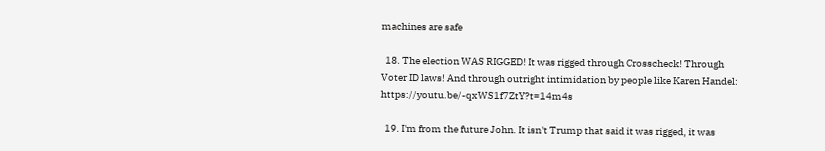machines are safe

  18. The election WAS RIGGED! It was rigged through Crosscheck! Through Voter ID laws! And through outright intimidation by people like Karen Handel: https://youtu.be/-qxWS1f7ZtY?t=14m4s

  19. I'm from the future John. It isn't Trump that said it was rigged, it was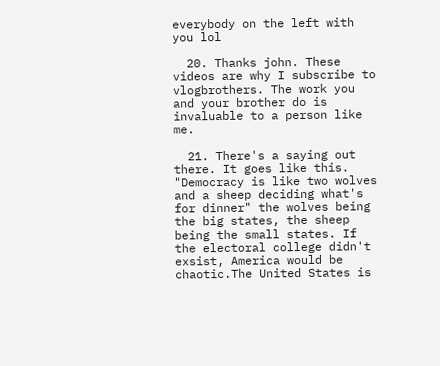everybody on the left with you lol

  20. Thanks john. These videos are why I subscribe to vlogbrothers. The work you and your brother do is invaluable to a person like me.

  21. There's a saying out there. It goes like this. "Democracy is like two wolves and a sheep deciding what's for dinner" the wolves being the big states, the sheep being the small states. If the electoral college didn't exsist, America would be chaotic.The United States is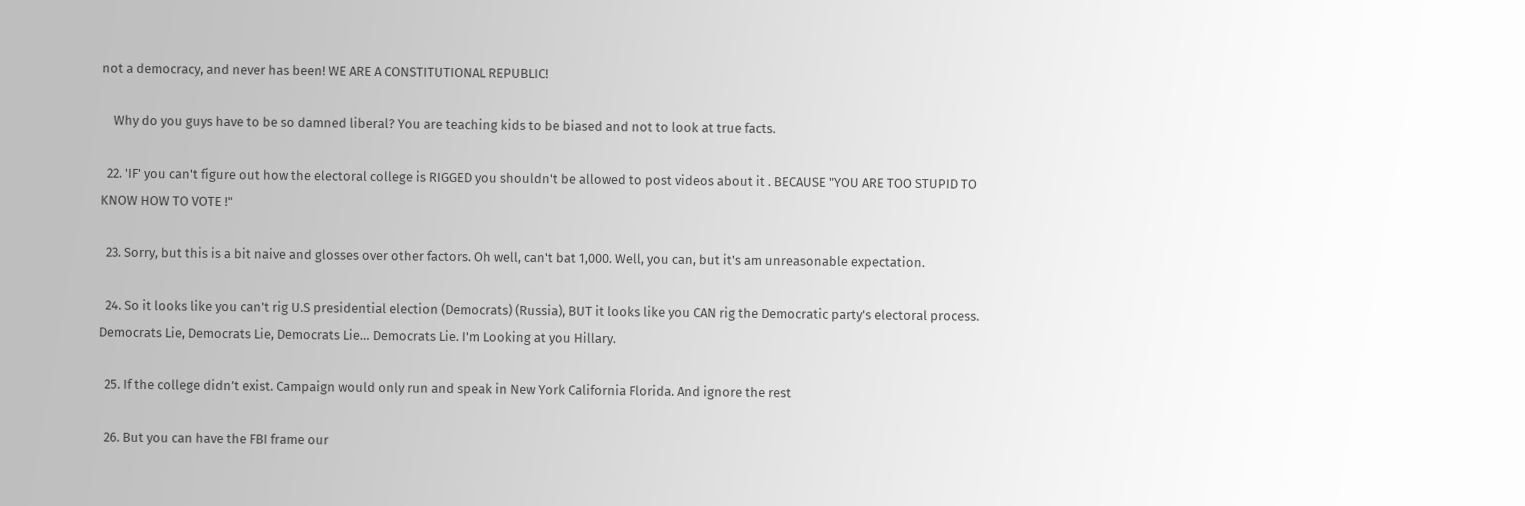not a democracy, and never has been! WE ARE A CONSTITUTIONAL REPUBLIC!

    Why do you guys have to be so damned liberal? You are teaching kids to be biased and not to look at true facts.

  22. 'IF' you can't figure out how the electoral college is RIGGED you shouldn't be allowed to post videos about it . BECAUSE "YOU ARE TOO STUPID TO KNOW HOW TO VOTE !"

  23. Sorry, but this is a bit naive and glosses over other factors. Oh well, can't bat 1,000. Well, you can, but it's am unreasonable expectation.

  24. So it looks like you can't rig U.S presidential election (Democrats) (Russia), BUT it looks like you CAN rig the Democratic party's electoral process. Democrats Lie, Democrats Lie, Democrats Lie… Democrats Lie. I'm Looking at you Hillary.

  25. If the college didn’t exist. Campaign would only run and speak in New York California Florida. And ignore the rest

  26. But you can have the FBI frame our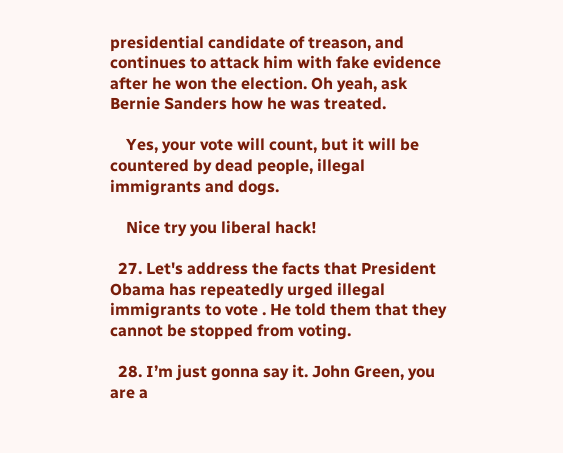presidential candidate of treason, and continues to attack him with fake evidence after he won the election. Oh yeah, ask Bernie Sanders how he was treated.

    Yes, your vote will count, but it will be countered by dead people, illegal immigrants and dogs.

    Nice try you liberal hack!

  27. Let's address the facts that President Obama has repeatedly urged illegal immigrants to vote . He told them that they cannot be stopped from voting.

  28. I’m just gonna say it. John Green, you are a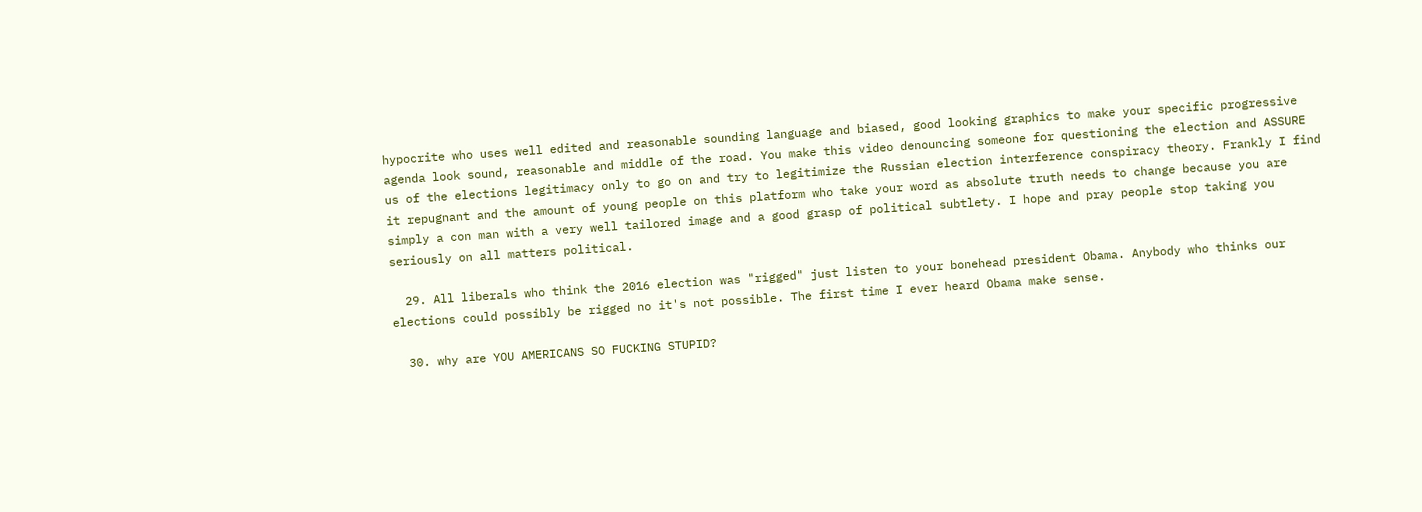hypocrite who uses well edited and reasonable sounding language and biased, good looking graphics to make your specific progressive agenda look sound, reasonable and middle of the road. You make this video denouncing someone for questioning the election and ASSURE us of the elections legitimacy only to go on and try to legitimize the Russian election interference conspiracy theory. Frankly I find it repugnant and the amount of young people on this platform who take your word as absolute truth needs to change because you are simply a con man with a very well tailored image and a good grasp of political subtlety. I hope and pray people stop taking you seriously on all matters political.

  29. All liberals who think the 2016 election was "rigged" just listen to your bonehead president Obama. Anybody who thinks our elections could possibly be rigged no it's not possible. The first time I ever heard Obama make sense.

  30. why are YOU AMERICANS SO FUCKING STUPID?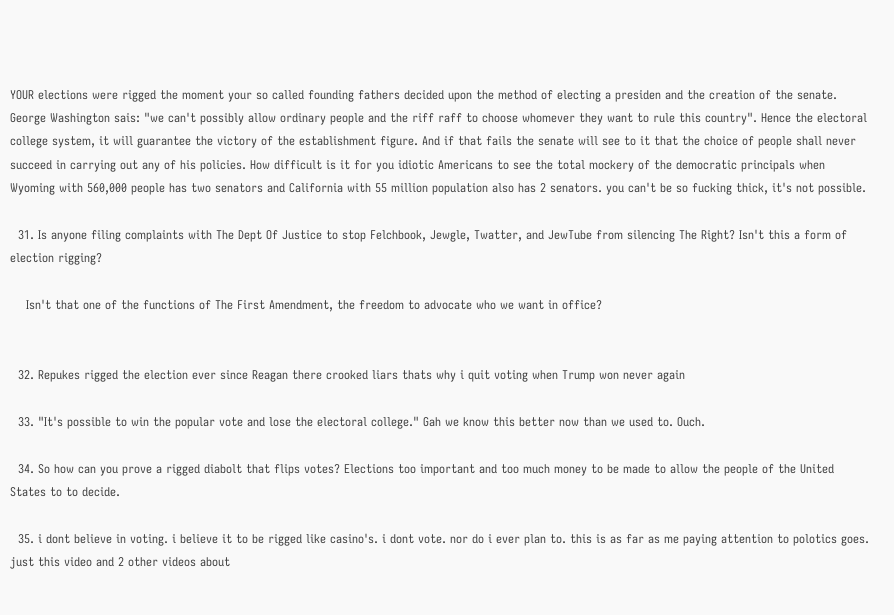YOUR elections were rigged the moment your so called founding fathers decided upon the method of electing a presiden and the creation of the senate. George Washington sais: "we can't possibly allow ordinary people and the riff raff to choose whomever they want to rule this country". Hence the electoral college system, it will guarantee the victory of the establishment figure. And if that fails the senate will see to it that the choice of people shall never succeed in carrying out any of his policies. How difficult is it for you idiotic Americans to see the total mockery of the democratic principals when Wyoming with 560,000 people has two senators and California with 55 million population also has 2 senators. you can't be so fucking thick, it's not possible.

  31. Is anyone filing complaints with The Dept Of Justice to stop Felchbook, Jewgle, Twatter, and JewTube from silencing The Right? Isn't this a form of election rigging?

    Isn't that one of the functions of The First Amendment, the freedom to advocate who we want in office?


  32. Repukes rigged the election ever since Reagan there crooked liars thats why i quit voting when Trump won never again

  33. "It's possible to win the popular vote and lose the electoral college." Gah we know this better now than we used to. Ouch.

  34. So how can you prove a rigged diabolt that flips votes? Elections too important and too much money to be made to allow the people of the United States to to decide.

  35. i dont believe in voting. i believe it to be rigged like casino's. i dont vote. nor do i ever plan to. this is as far as me paying attention to polotics goes. just this video and 2 other videos about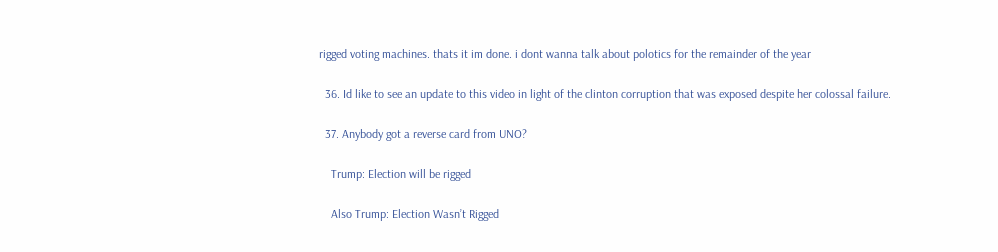rigged voting machines. thats it im done. i dont wanna talk about polotics for the remainder of the year

  36. Id like to see an update to this video in light of the clinton corruption that was exposed despite her colossal failure.

  37. Anybody got a reverse card from UNO?

    Trump: Election will be rigged

    Also Trump: Election Wasn’t Rigged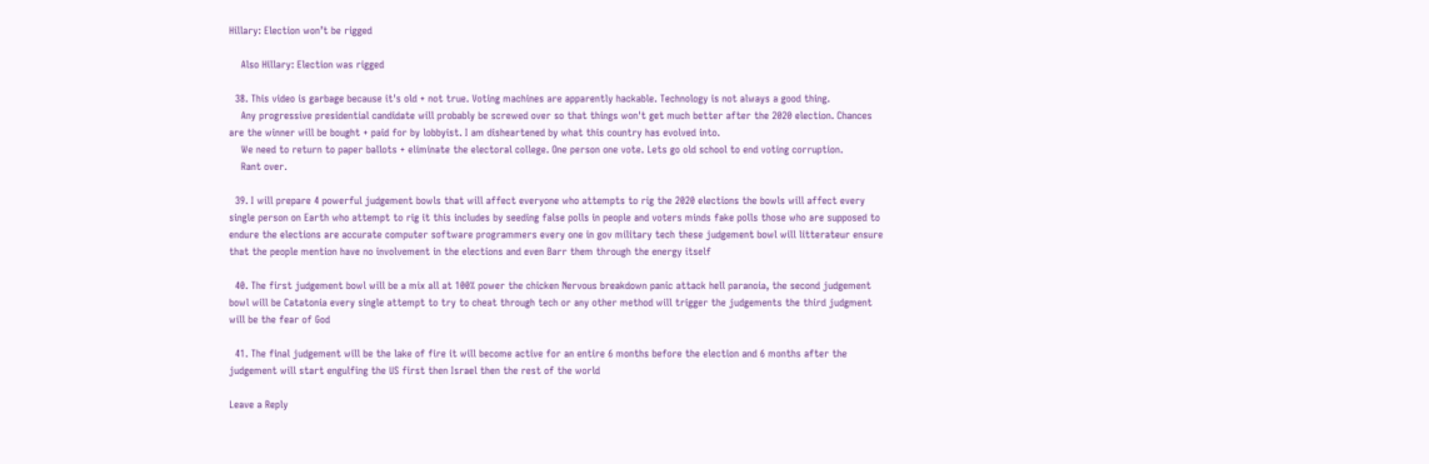Hillary: Election won’t be rigged

    Also Hillary: Election was rigged

  38. This video is garbage because it's old + not true. Voting machines are apparently hackable. Technology is not always a good thing.
    Any progressive presidential candidate will probably be screwed over so that things won't get much better after the 2020 election. Chances are the winner will be bought + paid for by lobbyist. I am disheartened by what this country has evolved into.
    We need to return to paper ballots + eliminate the electoral college. One person one vote. Lets go old school to end voting corruption.
    Rant over.

  39. I will prepare 4 powerful judgement bowls that will affect everyone who attempts to rig the 2020 elections the bowls will affect every single person on Earth who attempt to rig it this includes by seeding false polls in people and voters minds fake polls those who are supposed to endure the elections are accurate computer software programmers every one in gov military tech these judgement bowl will litterateur ensure that the people mention have no involvement in the elections and even Barr them through the energy itself

  40. The first judgement bowl will be a mix all at 100% power the chicken Nervous breakdown panic attack hell paranoia, the second judgement bowl will be Catatonia every single attempt to try to cheat through tech or any other method will trigger the judgements the third judgment will be the fear of God

  41. The final judgement will be the lake of fire it will become active for an entire 6 months before the election and 6 months after the judgement will start engulfing the US first then Israel then the rest of the world

Leave a Reply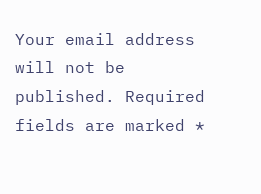Your email address will not be published. Required fields are marked *